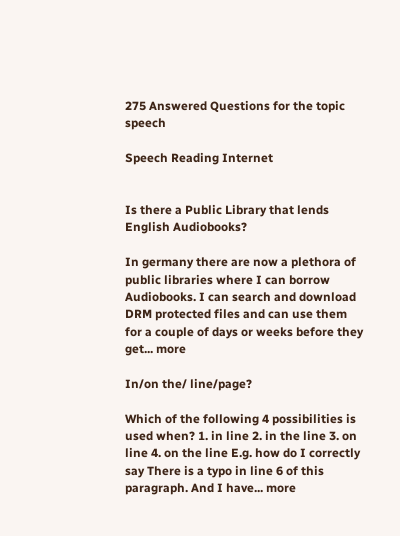275 Answered Questions for the topic speech

Speech Reading Internet


Is there a Public Library that lends English Audiobooks?

In germany there are now a plethora of public libraries where I can borrow Audiobooks. I can search and download DRM protected files and can use them for a couple of days or weeks before they get... more

In/on the/ line/page?

Which of the following 4 possibilities is used when? 1. in line 2. in the line 3. on line 4. on the line E.g. how do I correctly say There is a typo in line 6 of this paragraph. And I have... more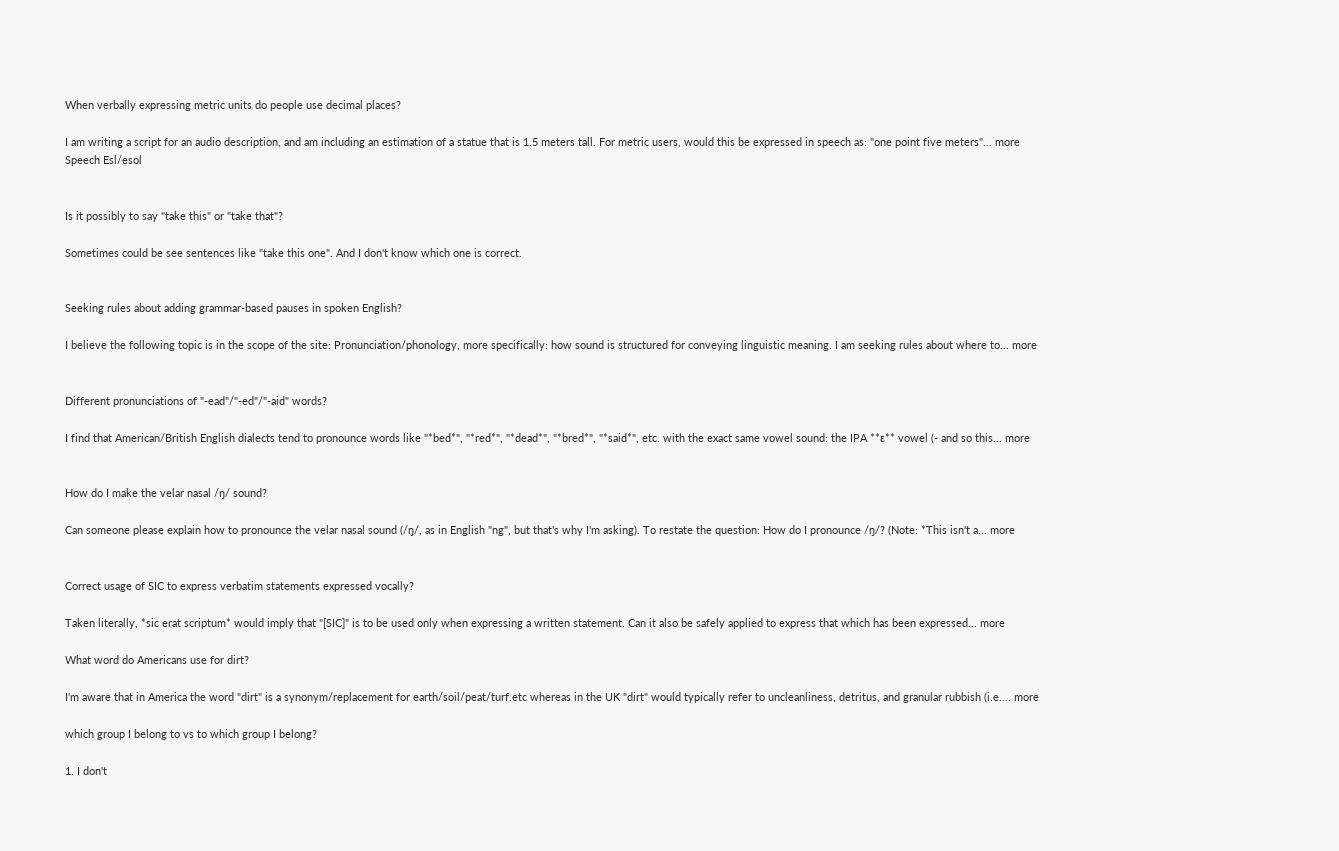When verbally expressing metric units do people use decimal places?

I am writing a script for an audio description, and am including an estimation of a statue that is 1.5 meters tall. For metric users, would this be expressed in speech as: "one point five meters"... more
Speech Esl/esol


Is it possibly to say "take this" or "take that"?

Sometimes could be see sentences like "take this one". And I don't know which one is correct.


Seeking rules about adding grammar-based pauses in spoken English?

I believe the following topic is in the scope of the site: Pronunciation/phonology, more specifically: how sound is structured for conveying linguistic meaning. I am seeking rules about where to... more


Different pronunciations of "-ead"/"-ed"/"-aid" words?

I find that American/British English dialects tend to pronounce words like "*bed*", "*red*", "*dead*", "*bred*", "*said*", etc. with the exact same vowel sound: the IPA **ɛ** vowel (- and so this... more


How do I make the velar nasal /ŋ/ sound?

Can someone please explain how to pronounce the velar nasal sound (/ŋ/, as in English "ng", but that's why I'm asking). To restate the question: How do I pronounce /ŋ/? (Note: *This isn't a... more


Correct usage of SIC to express verbatim statements expressed vocally?

Taken literally, *sic erat scriptum* would imply that "[SIC]" is to be used only when expressing a written statement. Can it also be safely applied to express that which has been expressed... more

What word do Americans use for dirt?

I'm aware that in America the word "dirt" is a synonym/replacement for earth/soil/peat/turf.etc whereas in the UK "dirt" would typically refer to uncleanliness, detritus, and granular rubbish (i.e.... more

which group I belong to vs to which group I belong?

1. I don't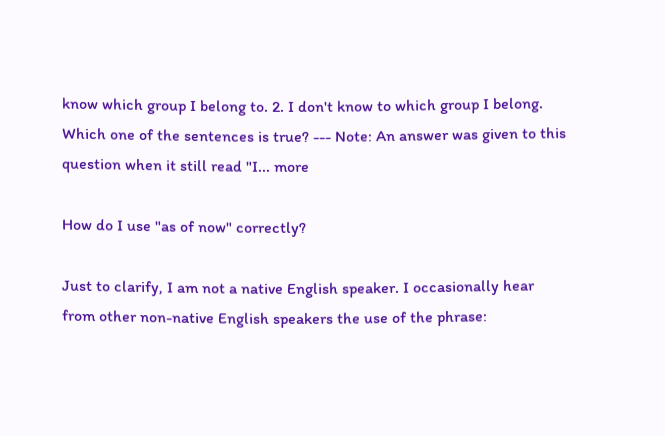know which group I belong to. 2. I don't know to which group I belong. Which one of the sentences is true? --- Note: An answer was given to this question when it still read "I... more

How do I use "as of now" correctly?

Just to clarify, I am not a native English speaker. I occasionally hear from other non-native English speakers the use of the phrase: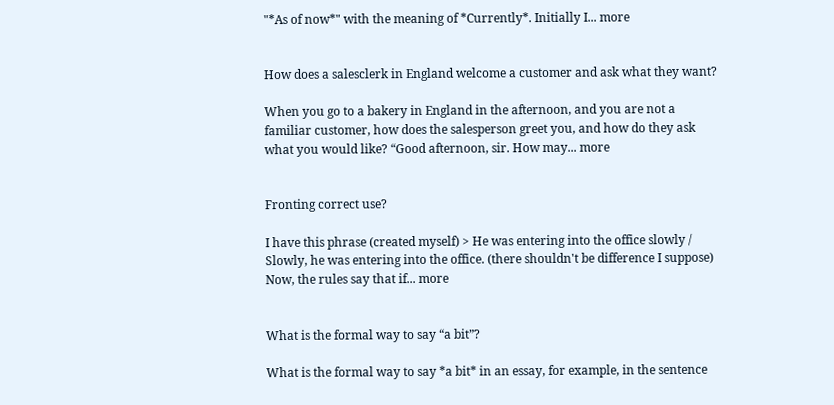"*As of now*" with the meaning of *Currently*. Initially I... more


How does a salesclerk in England welcome a customer and ask what they want?

When you go to a bakery in England in the afternoon, and you are not a familiar customer, how does the salesperson greet you, and how do they ask what you would like? “Good afternoon, sir. How may... more


Fronting correct use?

I have this phrase (created myself) > He was entering into the office slowly / Slowly, he was entering into the office. (there shouldn't be difference I suppose) Now, the rules say that if... more


What is the formal way to say “a bit”?

What is the formal way to say *a bit* in an essay, for example, in the sentence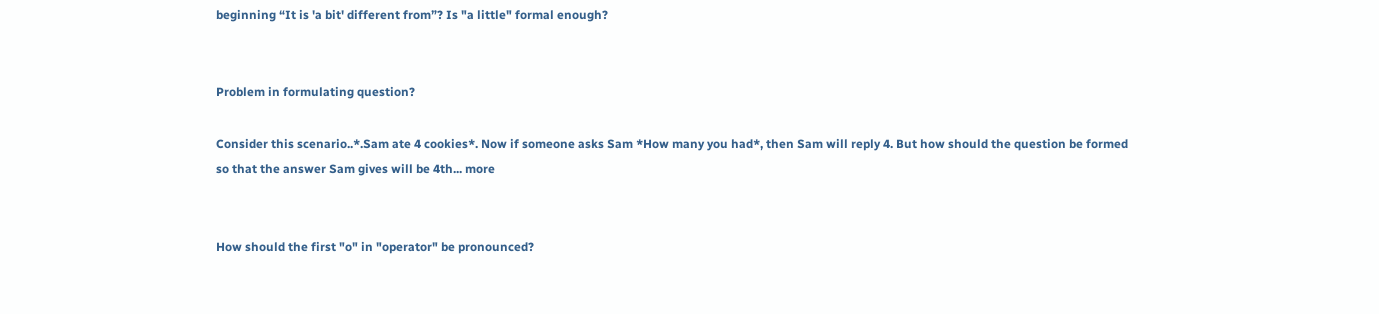beginning “It is 'a bit' different from”? Is "a little" formal enough?


Problem in formulating question?

Consider this scenario..*.Sam ate 4 cookies*. Now if someone asks Sam *How many you had*, then Sam will reply 4. But how should the question be formed so that the answer Sam gives will be 4th... more


How should the first "o" in "operator" be pronounced?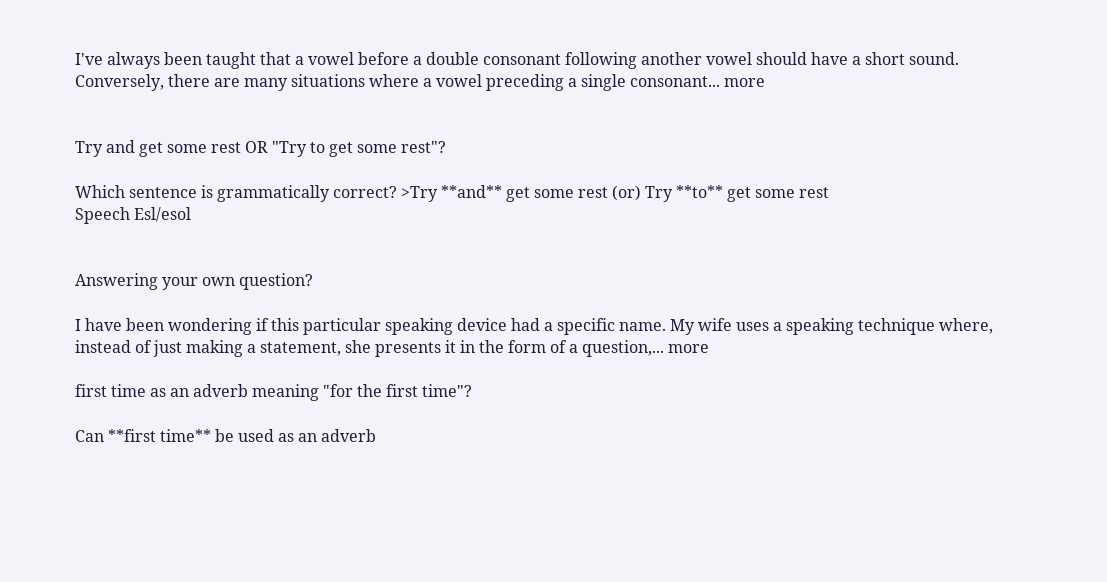I've always been taught that a vowel before a double consonant following another vowel should have a short sound. Conversely, there are many situations where a vowel preceding a single consonant... more


Try and get some rest OR "Try to get some rest"?

Which sentence is grammatically correct? >Try **and** get some rest (or) Try **to** get some rest
Speech Esl/esol


Answering your own question?

I have been wondering if this particular speaking device had a specific name. My wife uses a speaking technique where, instead of just making a statement, she presents it in the form of a question,... more

first time as an adverb meaning "for the first time"?

Can **first time** be used as an adverb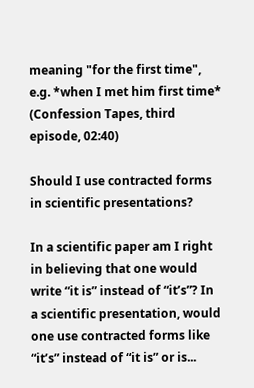meaning "for the first time", e.g. *when I met him first time* (Confession Tapes, third episode, 02:40)

Should I use contracted forms in scientific presentations?

In a scientific paper am I right in believing that one would write “it is” instead of “it’s”? In a scientific presentation, would one use contracted forms like “it’s” instead of “it is” or is...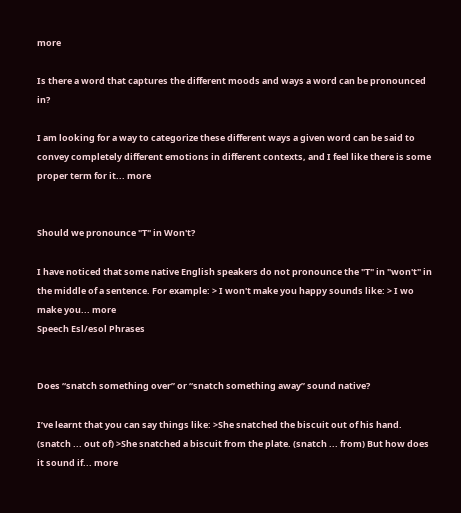more

Is there a word that captures the different moods and ways a word can be pronounced in?

I am looking for a way to categorize these different ways a given word can be said to convey completely different emotions in different contexts, and I feel like there is some proper term for it... more


Should we pronounce "T" in Won't?

I have noticed that some native English speakers do not pronounce the "T" in "won't" in the middle of a sentence. For example: > I won't make you happy sounds like: > I wo make you... more
Speech Esl/esol Phrases


Does “snatch something over” or “snatch something away” sound native?

I’ve learnt that you can say things like: >She snatched the biscuit out of his hand. (snatch ... out of) >She snatched a biscuit from the plate. (snatch ... from) But how does it sound if... more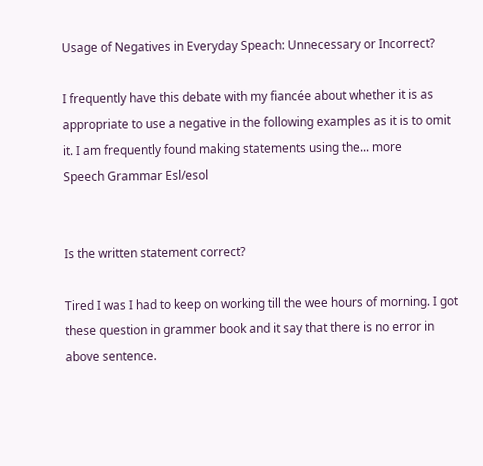Usage of Negatives in Everyday Speach: Unnecessary or Incorrect?

I frequently have this debate with my fiancée about whether it is as appropriate to use a negative in the following examples as it is to omit it. I am frequently found making statements using the... more
Speech Grammar Esl/esol


Is the written statement correct?

Tired I was I had to keep on working till the wee hours of morning. I got these question in grammer book and it say that there is no error in above sentence.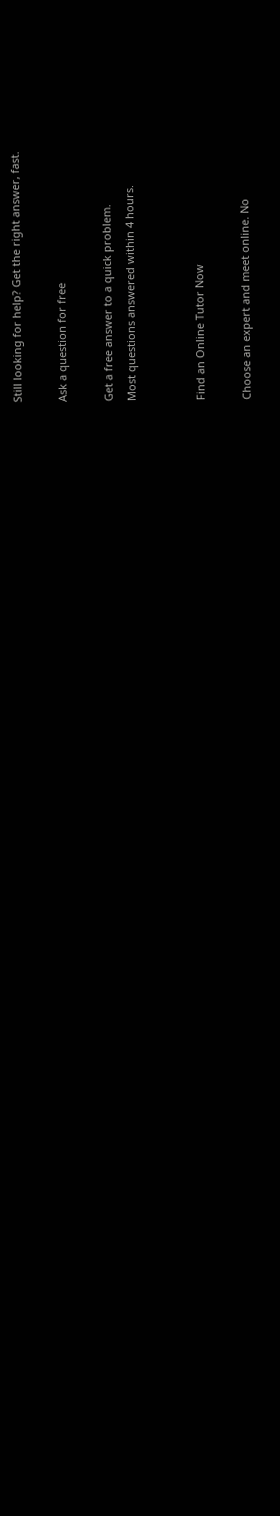Still looking for help? Get the right answer, fast.

Ask a question for free

Get a free answer to a quick problem.
Most questions answered within 4 hours.


Find an Online Tutor Now

Choose an expert and meet online. No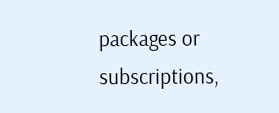packages or subscriptions,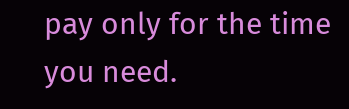pay only for the time you need.